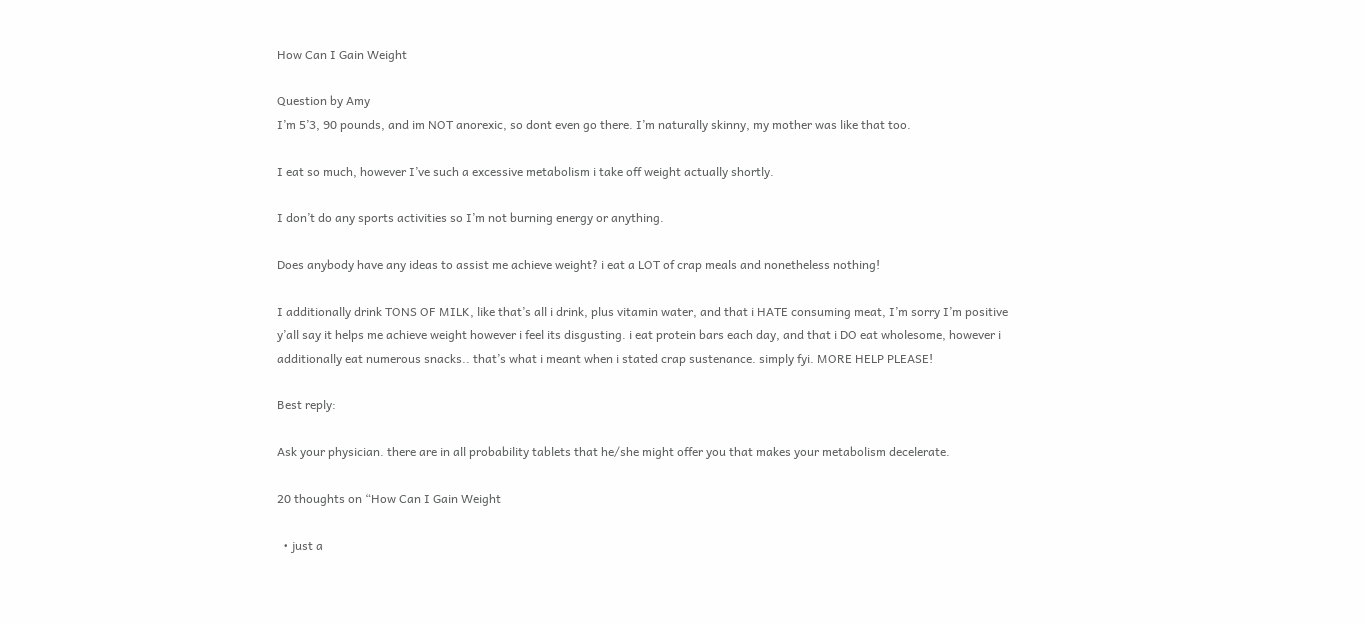How Can I Gain Weight

Question by Amy
I’m 5’3, 90 pounds, and im NOT anorexic, so dont even go there. I’m naturally skinny, my mother was like that too.

I eat so much, however I’ve such a excessive metabolism i take off weight actually shortly.

I don’t do any sports activities so I’m not burning energy or anything.

Does anybody have any ideas to assist me achieve weight? i eat a LOT of crap meals and nonetheless nothing!

I additionally drink TONS OF MILK, like that’s all i drink, plus vitamin water, and that i HATE consuming meat, I’m sorry I’m positive y’all say it helps me achieve weight however i feel its disgusting. i eat protein bars each day, and that i DO eat wholesome, however i additionally eat numerous snacks.. that’s what i meant when i stated crap sustenance. simply fyi. MORE HELP PLEASE!

Best reply:

Ask your physician. there are in all probability tablets that he/she might offer you that makes your metabolism decelerate.

20 thoughts on “How Can I Gain Weight

  • just a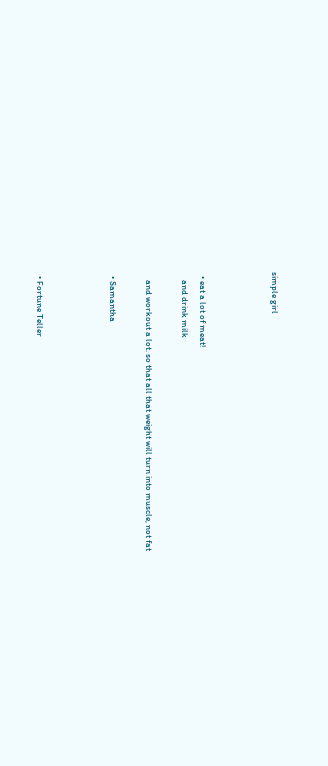simple girl



  • eat a lot of meat!
    and drink milk

    and workout a lot. so that all that weight will turn into muscle, not fat

  • Samantha



  • Fortune Teller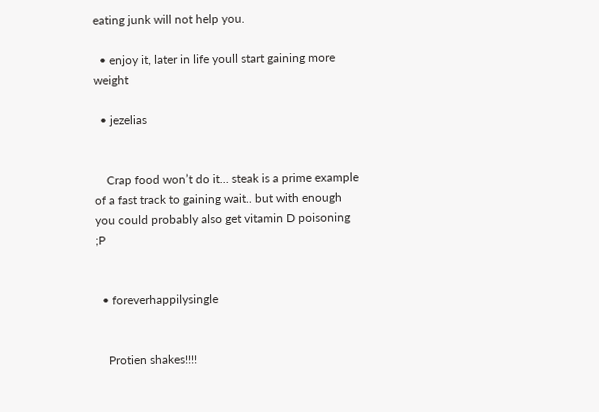eating junk will not help you.

  • enjoy it, later in life youll start gaining more weight

  • jezelias


    Crap food won’t do it… steak is a prime example of a fast track to gaining wait.. but with enough you could probably also get vitamin D poisoning ;P


  • foreverhappilysingle


    Protien shakes!!!!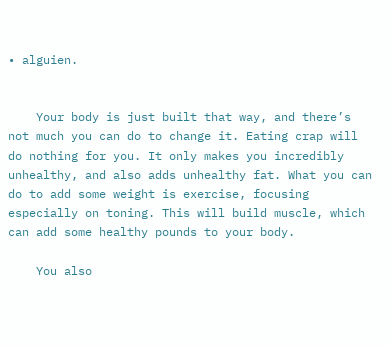• alguien.


    Your body is just built that way, and there’s not much you can do to change it. Eating crap will do nothing for you. It only makes you incredibly unhealthy, and also adds unhealthy fat. What you can do to add some weight is exercise, focusing especially on toning. This will build muscle, which can add some healthy pounds to your body.

    You also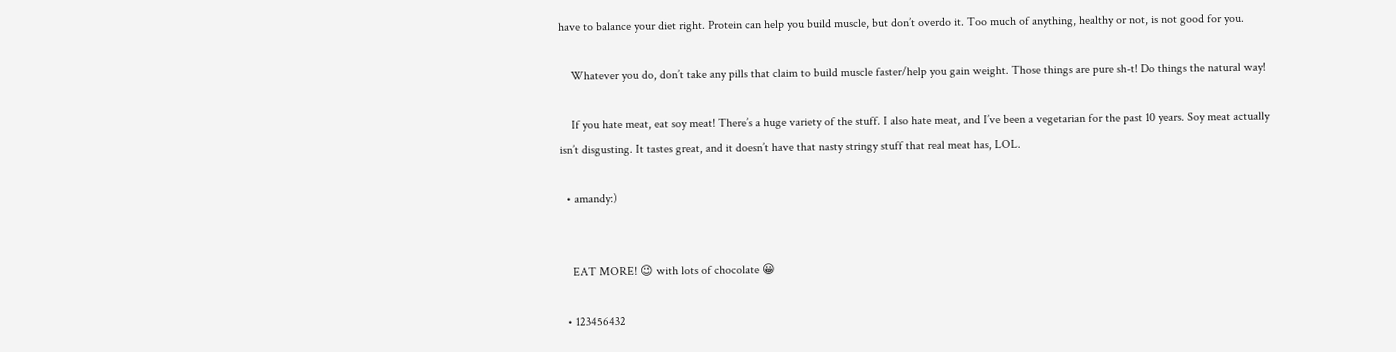have to balance your diet right. Protein can help you build muscle, but don’t overdo it. Too much of anything, healthy or not, is not good for you.

    Whatever you do, don’t take any pills that claim to build muscle faster/help you gain weight. Those things are pure sh-t! Do things the natural way!

    If you hate meat, eat soy meat! There’s a huge variety of the stuff. I also hate meat, and I’ve been a vegetarian for the past 10 years. Soy meat actually isn’t disgusting. It tastes great, and it doesn’t have that nasty stringy stuff that real meat has, LOL.

  • amandy:)


    EAT MORE! 😉 with lots of chocolate 😀

  • 123456432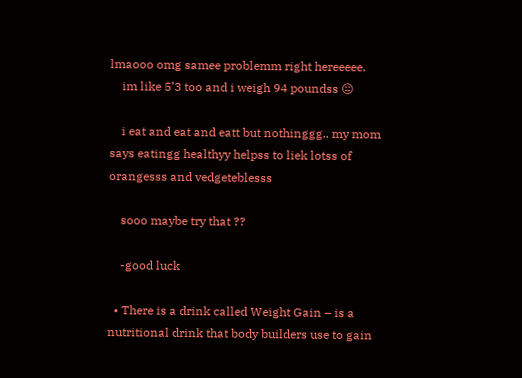lmaooo omg samee problemm right hereeeee.
    im like 5’3 too and i weigh 94 poundss 😐

    i eat and eat and eatt but nothinggg.. my mom says eatingg healthyy helpss to liek lotss of orangesss and vedgeteblesss

    sooo maybe try that ??

    -good luck

  • There is a drink called Weight Gain – is a nutritional drink that body builders use to gain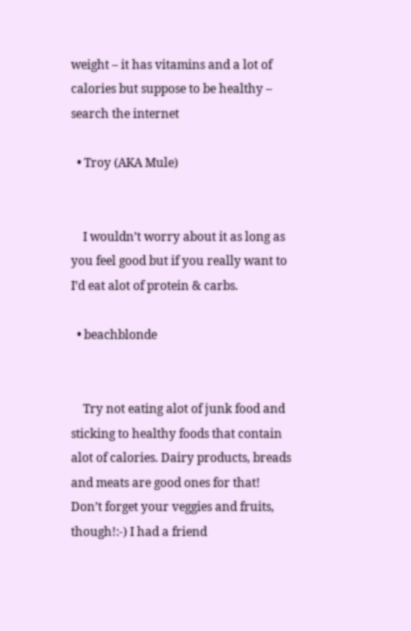weight – it has vitamins and a lot of calories but suppose to be healthy – search the internet

  • Troy (AKA Mule)


    I wouldn’t worry about it as long as you feel good but if you really want to I’d eat alot of protein & carbs.

  • beachblonde


    Try not eating alot of junk food and sticking to healthy foods that contain alot of calories. Dairy products, breads and meats are good ones for that! Don’t forget your veggies and fruits, though!:-) I had a friend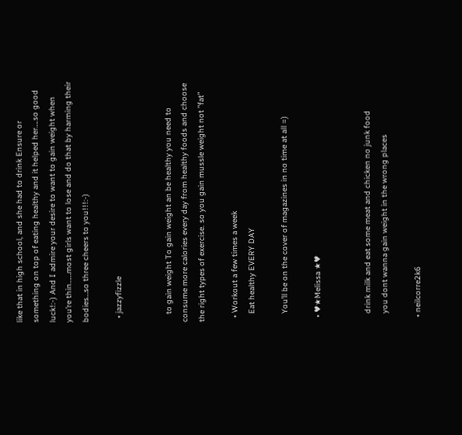like that in high school, and she had to drink Ensure or something on top of eating healthy and it helped her….so good luck!:-) And I admire your desire to want to gain weight when you’re thin……most girls want to lose and do that by harming their bodies…so three cheers to you!!!:-)

  • jazzyfizzle


    to gain weight To gain weight an be healthy you need to consume more calories every day from healthy foods and choose the right types of exercise. so you gain mussle weight not ”fat”

  • Workout a few times a week
    Eat healthy EVERY DAY

    You’ll be on the cover of magazines in no time at all =)

  • ♥★Melissa ★♥


    drink milk and eat some meat and chicken no junk food
    you dont wanna gain weight in the wrong places

  • neilcorre2k6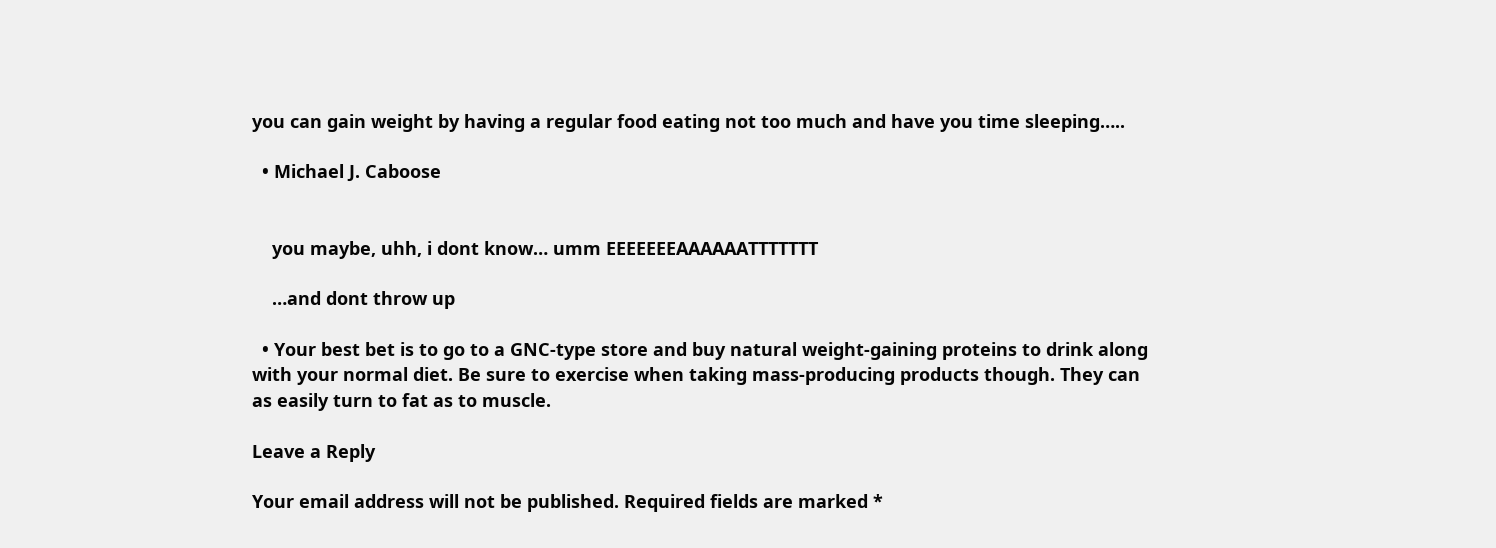you can gain weight by having a regular food eating not too much and have you time sleeping…..

  • Michael J. Caboose


    you maybe, uhh, i dont know… umm EEEEEEEAAAAAATTTTTTT

    …and dont throw up

  • Your best bet is to go to a GNC-type store and buy natural weight-gaining proteins to drink along with your normal diet. Be sure to exercise when taking mass-producing products though. They can as easily turn to fat as to muscle.

Leave a Reply

Your email address will not be published. Required fields are marked *